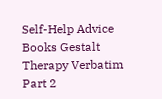Self-Help Advice Books Gestalt Therapy Verbatim Part 2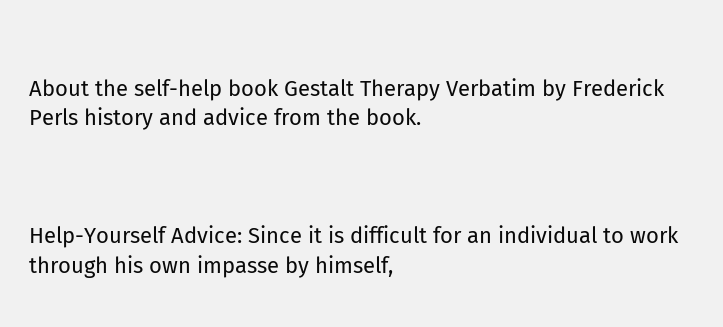About the self-help book Gestalt Therapy Verbatim by Frederick Perls history and advice from the book.



Help-Yourself Advice: Since it is difficult for an individual to work through his own impasse by himself,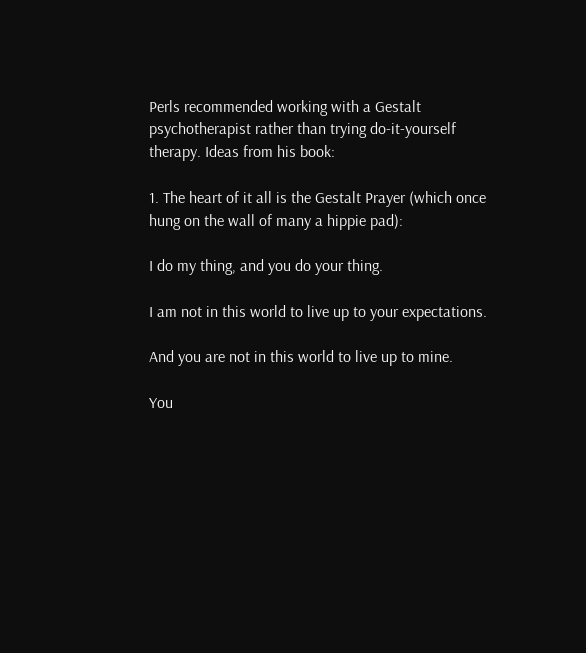Perls recommended working with a Gestalt psychotherapist rather than trying do-it-yourself therapy. Ideas from his book:

1. The heart of it all is the Gestalt Prayer (which once hung on the wall of many a hippie pad):

I do my thing, and you do your thing.

I am not in this world to live up to your expectations.

And you are not in this world to live up to mine.

You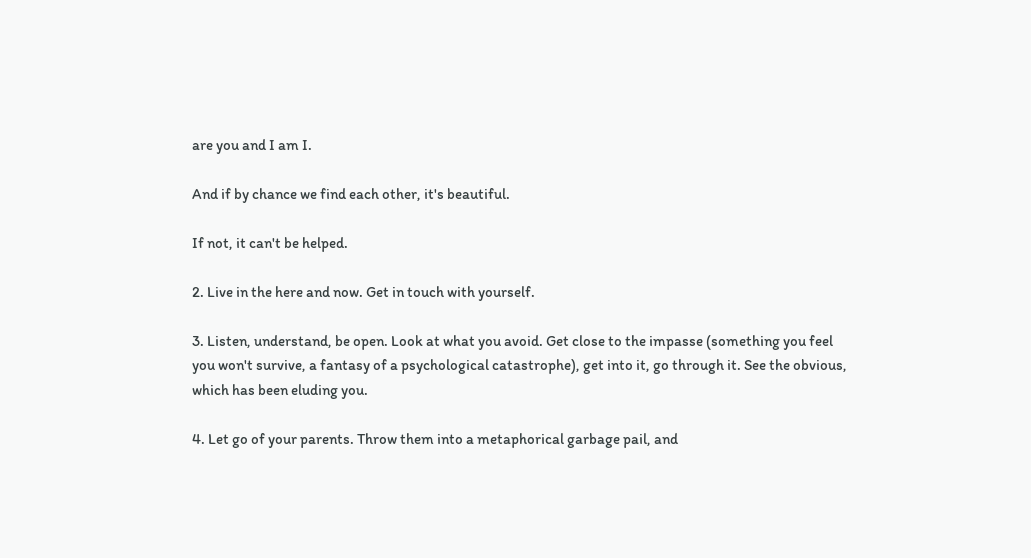are you and I am I.

And if by chance we find each other, it's beautiful.

If not, it can't be helped.

2. Live in the here and now. Get in touch with yourself.

3. Listen, understand, be open. Look at what you avoid. Get close to the impasse (something you feel you won't survive, a fantasy of a psychological catastrophe), get into it, go through it. See the obvious, which has been eluding you.

4. Let go of your parents. Throw them into a metaphorical garbage pail, and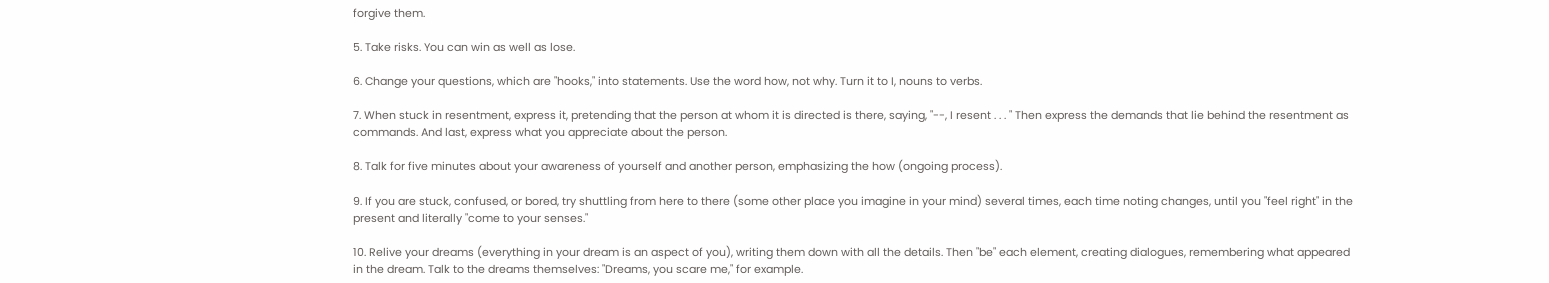forgive them.

5. Take risks. You can win as well as lose.

6. Change your questions, which are "hooks," into statements. Use the word how, not why. Turn it to I, nouns to verbs.

7. When stuck in resentment, express it, pretending that the person at whom it is directed is there, saying, "--, I resent . . . " Then express the demands that lie behind the resentment as commands. And last, express what you appreciate about the person.

8. Talk for five minutes about your awareness of yourself and another person, emphasizing the how (ongoing process).

9. If you are stuck, confused, or bored, try shuttling from here to there (some other place you imagine in your mind) several times, each time noting changes, until you "feel right" in the present and literally "come to your senses."

10. Relive your dreams (everything in your dream is an aspect of you), writing them down with all the details. Then "be" each element, creating dialogues, remembering what appeared in the dream. Talk to the dreams themselves: "Dreams, you scare me," for example.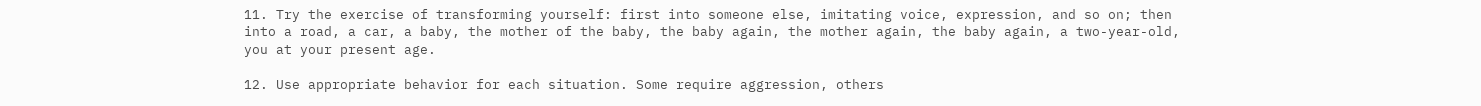11. Try the exercise of transforming yourself: first into someone else, imitating voice, expression, and so on; then into a road, a car, a baby, the mother of the baby, the baby again, the mother again, the baby again, a two-year-old, you at your present age.

12. Use appropriate behavior for each situation. Some require aggression, others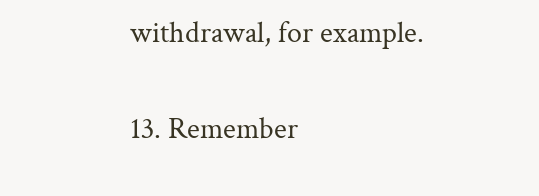withdrawal, for example.

13. Remember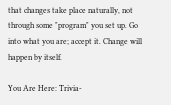that changes take place naturally, not through some "program" you set up. Go into what you are; accept it. Change will happen by itself.

You Are Here: Trivia-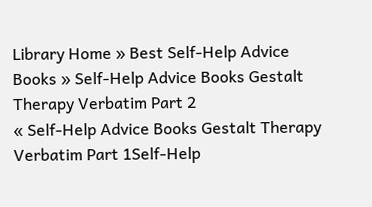Library Home » Best Self-Help Advice Books » Self-Help Advice Books Gestalt Therapy Verbatim Part 2
« Self-Help Advice Books Gestalt Therapy Verbatim Part 1Self-Help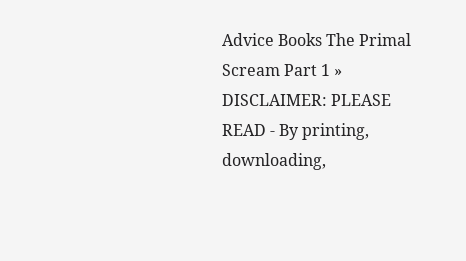Advice Books The Primal Scream Part 1 »
DISCLAIMER: PLEASE READ - By printing, downloading,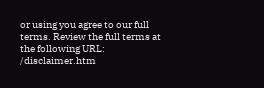or using you agree to our full terms. Review the full terms at the following URL: /disclaimer.htm